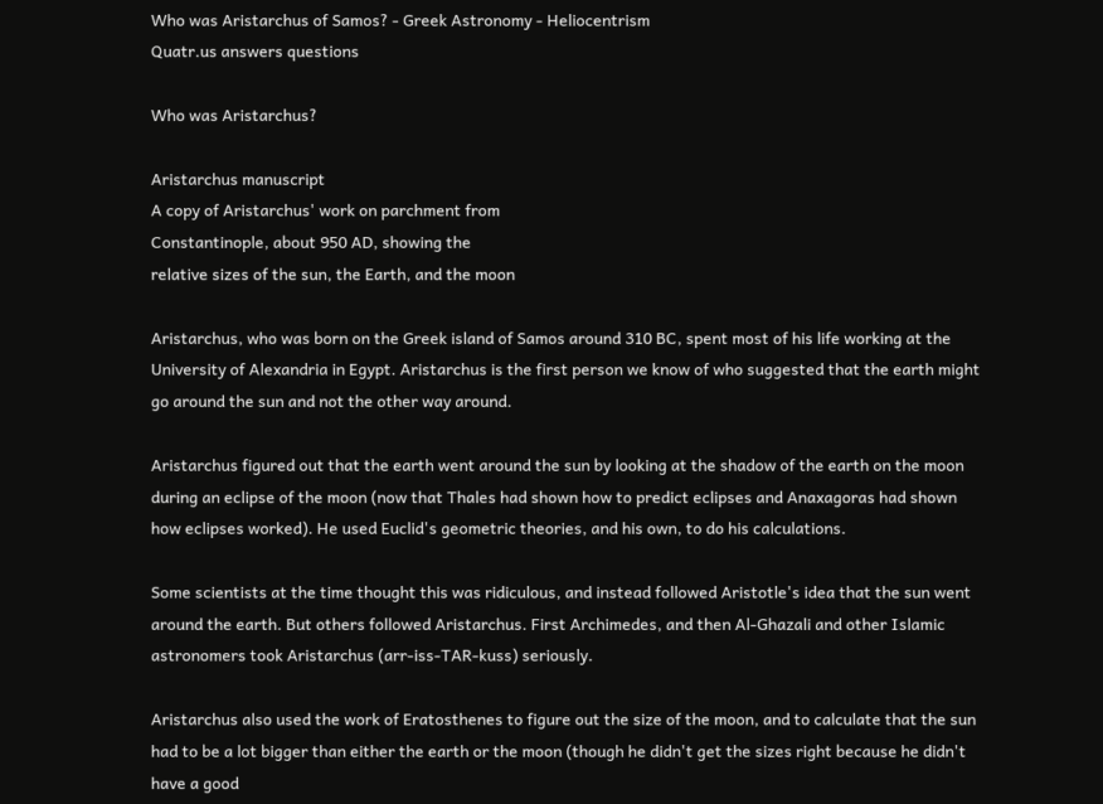Who was Aristarchus of Samos? - Greek Astronomy - Heliocentrism
Quatr.us answers questions

Who was Aristarchus?

Aristarchus manuscript
A copy of Aristarchus' work on parchment from
Constantinople, about 950 AD, showing the
relative sizes of the sun, the Earth, and the moon

Aristarchus, who was born on the Greek island of Samos around 310 BC, spent most of his life working at the University of Alexandria in Egypt. Aristarchus is the first person we know of who suggested that the earth might go around the sun and not the other way around.

Aristarchus figured out that the earth went around the sun by looking at the shadow of the earth on the moon during an eclipse of the moon (now that Thales had shown how to predict eclipses and Anaxagoras had shown how eclipses worked). He used Euclid's geometric theories, and his own, to do his calculations.

Some scientists at the time thought this was ridiculous, and instead followed Aristotle's idea that the sun went around the earth. But others followed Aristarchus. First Archimedes, and then Al-Ghazali and other Islamic astronomers took Aristarchus (arr-iss-TAR-kuss) seriously.

Aristarchus also used the work of Eratosthenes to figure out the size of the moon, and to calculate that the sun had to be a lot bigger than either the earth or the moon (though he didn't get the sizes right because he didn't have a good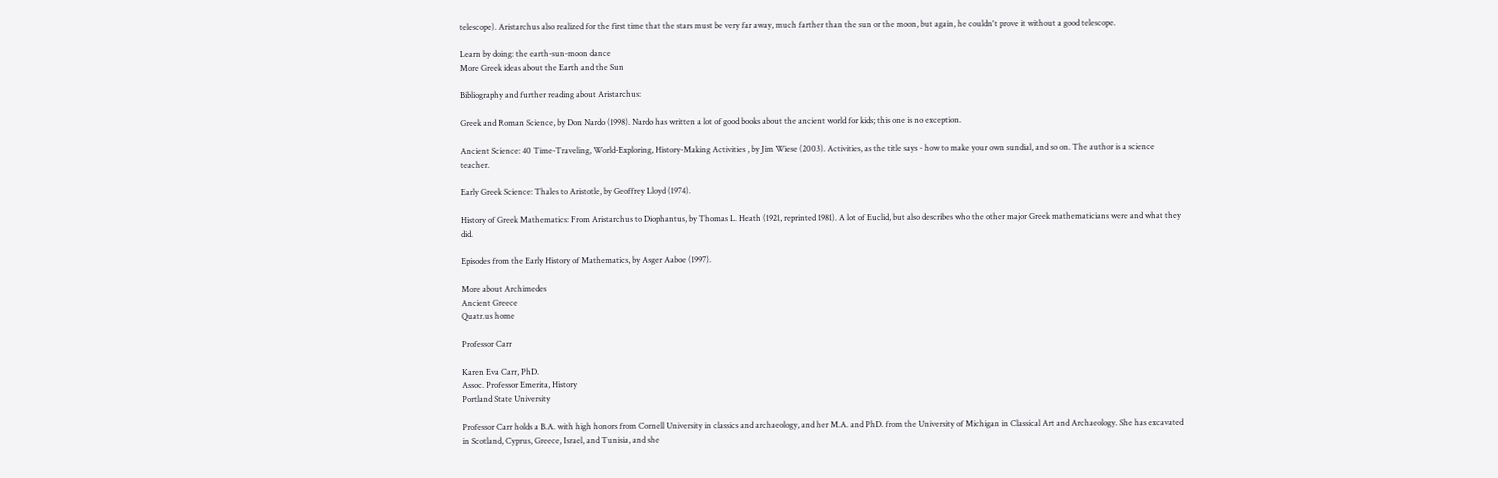telescope). Aristarchus also realized for the first time that the stars must be very far away, much farther than the sun or the moon, but again, he couldn't prove it without a good telescope.

Learn by doing: the earth-sun-moon dance
More Greek ideas about the Earth and the Sun

Bibliography and further reading about Aristarchus:

Greek and Roman Science, by Don Nardo (1998). Nardo has written a lot of good books about the ancient world for kids; this one is no exception.

Ancient Science: 40 Time-Traveling, World-Exploring, History-Making Activities , by Jim Wiese (2003). Activities, as the title says - how to make your own sundial, and so on. The author is a science teacher.

Early Greek Science: Thales to Aristotle, by Geoffrey Lloyd (1974).

History of Greek Mathematics: From Aristarchus to Diophantus, by Thomas L. Heath (1921, reprinted 1981). A lot of Euclid, but also describes who the other major Greek mathematicians were and what they did.

Episodes from the Early History of Mathematics, by Asger Aaboe (1997).

More about Archimedes
Ancient Greece
Quatr.us home

Professor Carr

Karen Eva Carr, PhD.
Assoc. Professor Emerita, History
Portland State University

Professor Carr holds a B.A. with high honors from Cornell University in classics and archaeology, and her M.A. and PhD. from the University of Michigan in Classical Art and Archaeology. She has excavated in Scotland, Cyprus, Greece, Israel, and Tunisia, and she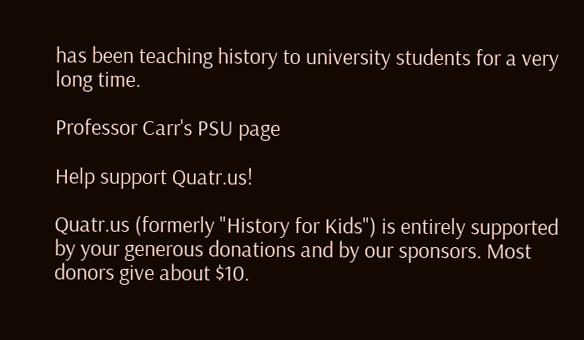has been teaching history to university students for a very long time.

Professor Carr's PSU page

Help support Quatr.us!

Quatr.us (formerly "History for Kids") is entirely supported by your generous donations and by our sponsors. Most donors give about $10.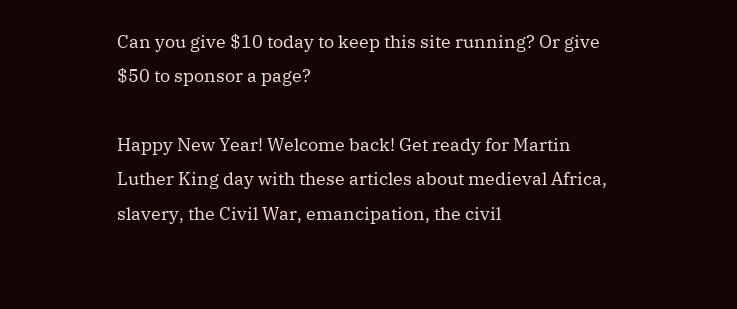Can you give $10 today to keep this site running? Or give $50 to sponsor a page?

Happy New Year! Welcome back! Get ready for Martin Luther King day with these articles about medieval Africa, slavery, the Civil War, emancipation, the civil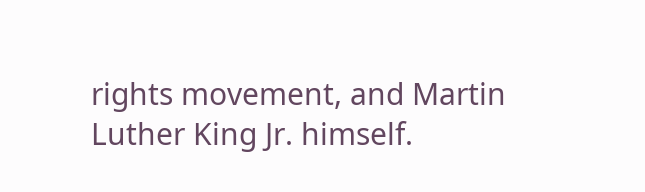rights movement, and Martin Luther King Jr. himself.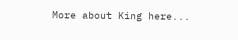More about King here...